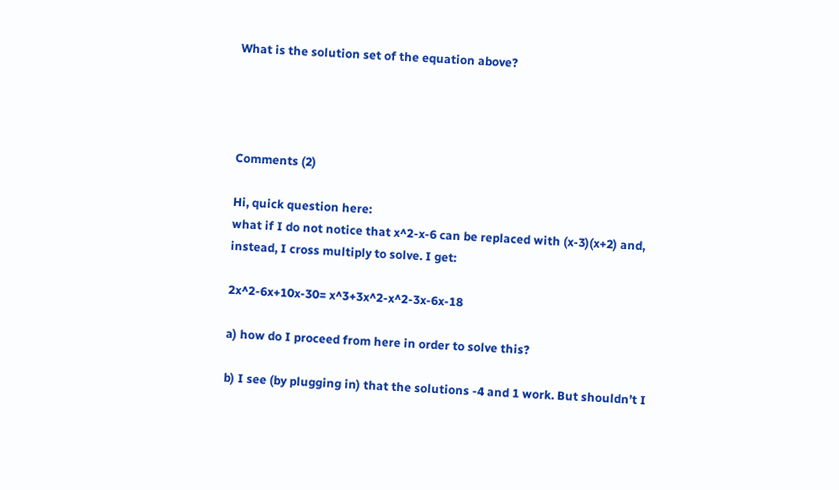What is the solution set of the equation above?




Comments (2)

Hi, quick question here:
what if I do not notice that x^2-x-6 can be replaced with (x-3)(x+2) and, instead, I cross multiply to solve. I get:

2x^2-6x+10x-30= x^3+3x^2-x^2-3x-6x-18

a) how do I proceed from here in order to solve this?

b) I see (by plugging in) that the solutions -4 and 1 work. But shouldn’t I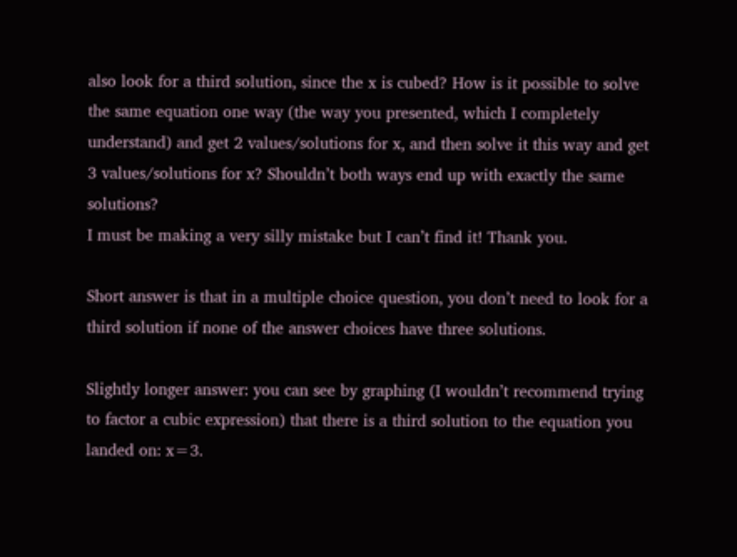also look for a third solution, since the x is cubed? How is it possible to solve the same equation one way (the way you presented, which I completely understand) and get 2 values/solutions for x, and then solve it this way and get 3 values/solutions for x? Shouldn’t both ways end up with exactly the same solutions?
I must be making a very silly mistake but I can’t find it! Thank you.

Short answer is that in a multiple choice question, you don’t need to look for a third solution if none of the answer choices have three solutions.

Slightly longer answer: you can see by graphing (I wouldn’t recommend trying to factor a cubic expression) that there is a third solution to the equation you landed on: x=3.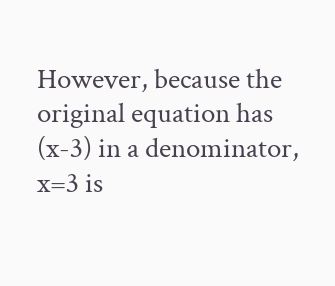However, because the original equation has (x-3) in a denominator, x=3 is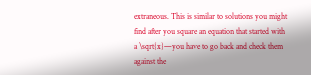extraneous. This is similar to solutions you might find after you square an equation that started with a \sqrt{x}—you have to go back and check them against the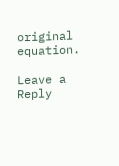original equation.

Leave a Reply